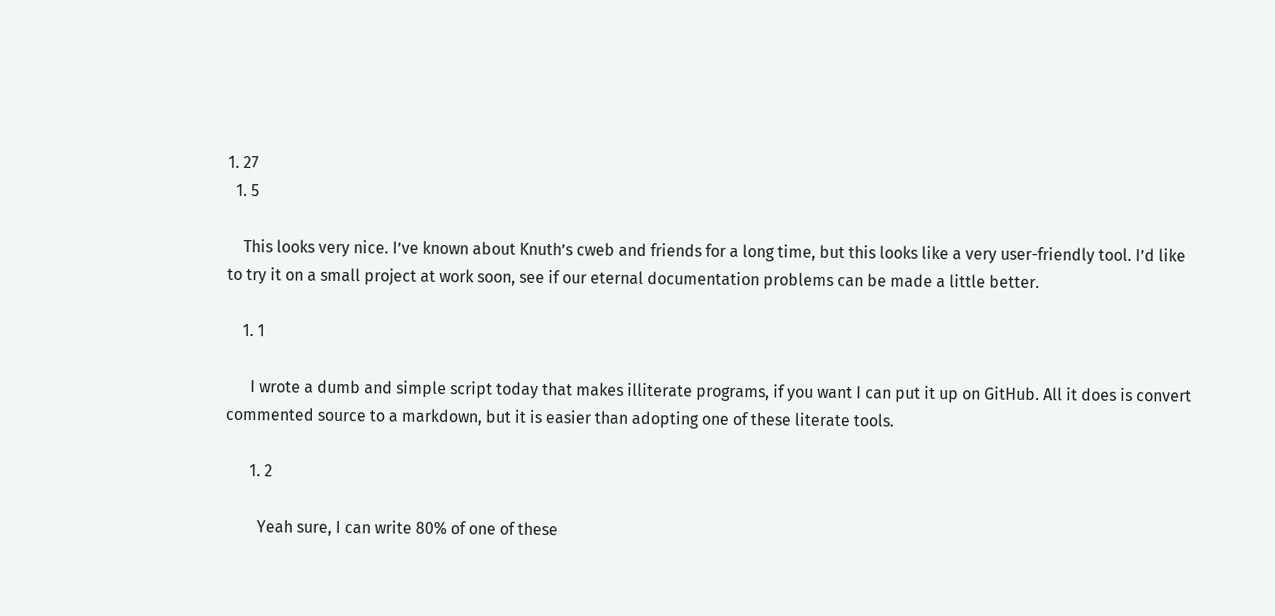1. 27
  1. 5

    This looks very nice. I’ve known about Knuth’s cweb and friends for a long time, but this looks like a very user-friendly tool. I’d like to try it on a small project at work soon, see if our eternal documentation problems can be made a little better.

    1. 1

      I wrote a dumb and simple script today that makes illiterate programs, if you want I can put it up on GitHub. All it does is convert commented source to a markdown, but it is easier than adopting one of these literate tools.

      1. 2

        Yeah sure, I can write 80% of one of these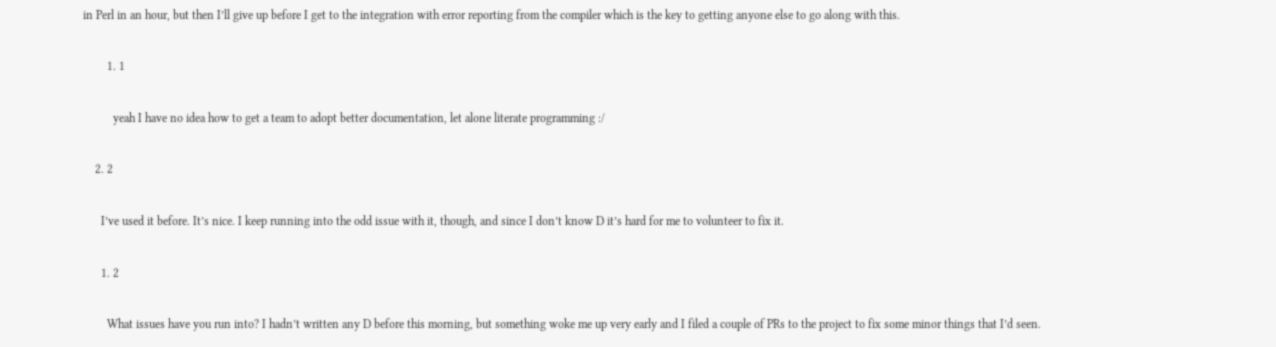in Perl in an hour, but then I’ll give up before I get to the integration with error reporting from the compiler which is the key to getting anyone else to go along with this.

        1. 1

          yeah I have no idea how to get a team to adopt better documentation, let alone literate programming :/

    2. 2

      I’ve used it before. It’s nice. I keep running into the odd issue with it, though, and since I don’t know D it’s hard for me to volunteer to fix it.

      1. 2

        What issues have you run into? I hadn’t written any D before this morning, but something woke me up very early and I filed a couple of PRs to the project to fix some minor things that I’d seen.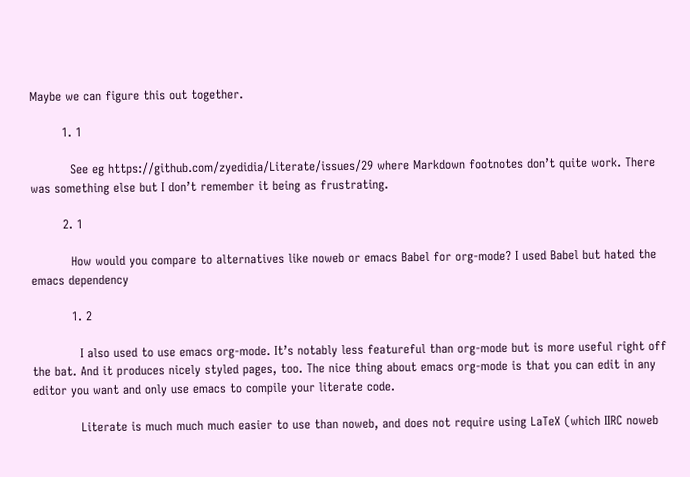Maybe we can figure this out together.

        1. 1

          See eg https://github.com/zyedidia/Literate/issues/29 where Markdown footnotes don’t quite work. There was something else but I don’t remember it being as frustrating.

        2. 1

          How would you compare to alternatives like noweb or emacs Babel for org-mode? I used Babel but hated the emacs dependency

          1. 2

            I also used to use emacs org-mode. It’s notably less featureful than org-mode but is more useful right off the bat. And it produces nicely styled pages, too. The nice thing about emacs org-mode is that you can edit in any editor you want and only use emacs to compile your literate code.

            Literate is much much much easier to use than noweb, and does not require using LaTeX (which IIRC noweb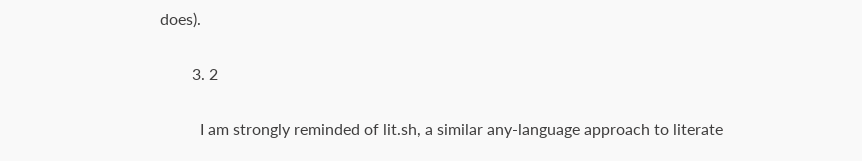does).

        3. 2

          I am strongly reminded of lit.sh, a similar any-language approach to literate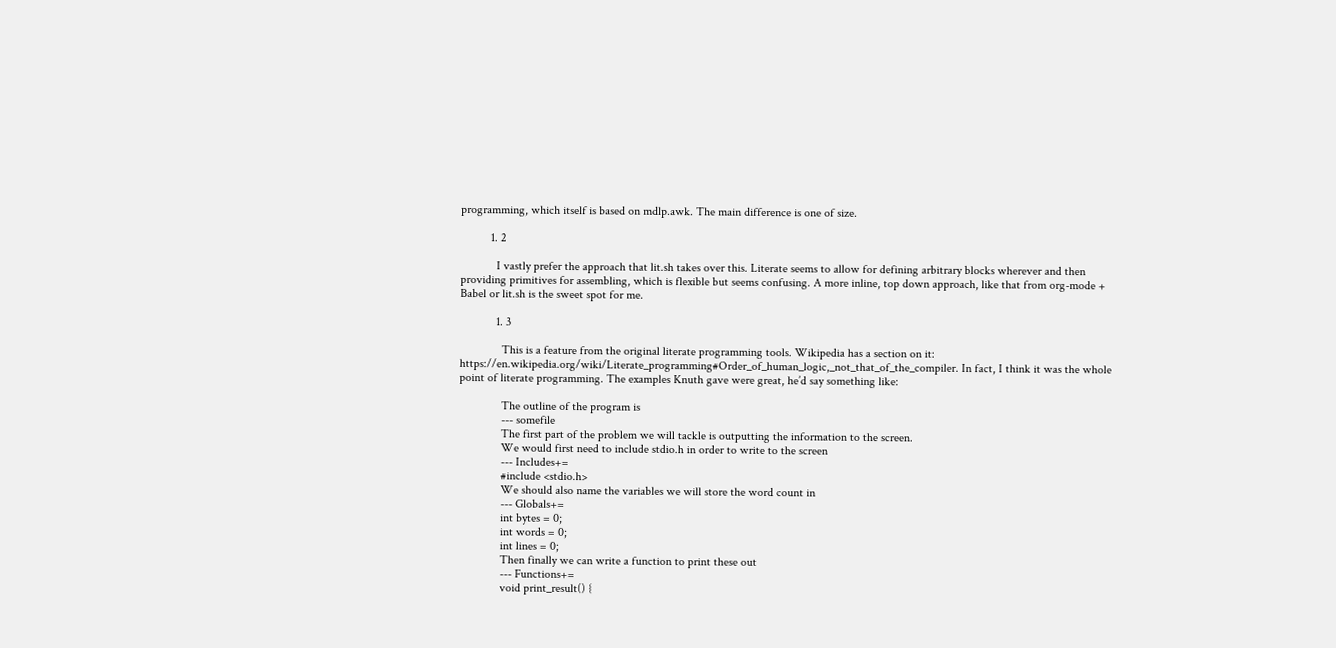programming, which itself is based on mdlp.awk. The main difference is one of size.

          1. 2

            I vastly prefer the approach that lit.sh takes over this. Literate seems to allow for defining arbitrary blocks wherever and then providing primitives for assembling, which is flexible but seems confusing. A more inline, top down approach, like that from org-mode + Babel or lit.sh is the sweet spot for me.

            1. 3

              This is a feature from the original literate programming tools. Wikipedia has a section on it: https://en.wikipedia.org/wiki/Literate_programming#Order_of_human_logic,_not_that_of_the_compiler. In fact, I think it was the whole point of literate programming. The examples Knuth gave were great, he’d say something like:

              The outline of the program is
              --- somefile
              The first part of the problem we will tackle is outputting the information to the screen.
              We would first need to include stdio.h in order to write to the screen
              --- Includes+=
              #include <stdio.h>
              We should also name the variables we will store the word count in
              --- Globals+=
              int bytes = 0;
              int words = 0;
              int lines = 0;
              Then finally we can write a function to print these out
              --- Functions+=
              void print_result() {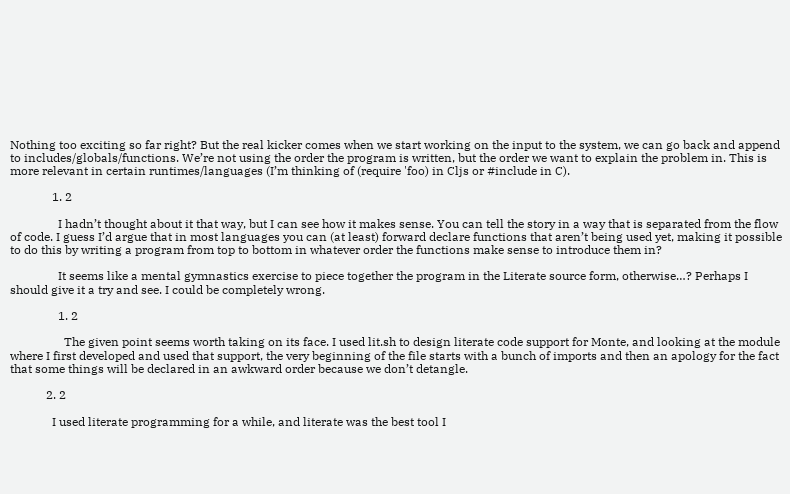Nothing too exciting so far right? But the real kicker comes when we start working on the input to the system, we can go back and append to includes/globals/functions. We’re not using the order the program is written, but the order we want to explain the problem in. This is more relevant in certain runtimes/languages (I’m thinking of (require 'foo) in Cljs or #include in C).

              1. 2

                I hadn’t thought about it that way, but I can see how it makes sense. You can tell the story in a way that is separated from the flow of code. I guess I’d argue that in most languages you can (at least) forward declare functions that aren’t being used yet, making it possible to do this by writing a program from top to bottom in whatever order the functions make sense to introduce them in?

                It seems like a mental gymnastics exercise to piece together the program in the Literate source form, otherwise…? Perhaps I should give it a try and see. I could be completely wrong.

                1. 2

                  The given point seems worth taking on its face. I used lit.sh to design literate code support for Monte, and looking at the module where I first developed and used that support, the very beginning of the file starts with a bunch of imports and then an apology for the fact that some things will be declared in an awkward order because we don’t detangle.

            2. 2

              I used literate programming for a while, and literate was the best tool I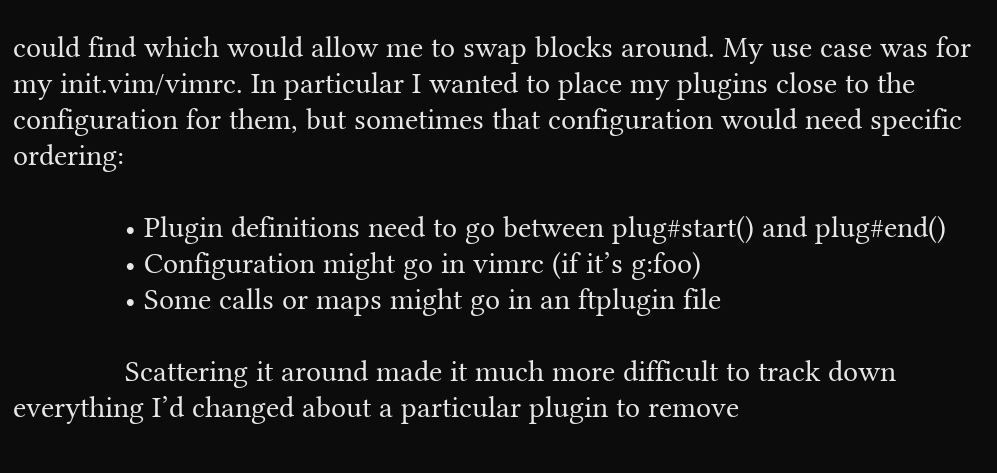could find which would allow me to swap blocks around. My use case was for my init.vim/vimrc. In particular I wanted to place my plugins close to the configuration for them, but sometimes that configuration would need specific ordering:

              • Plugin definitions need to go between plug#start() and plug#end()
              • Configuration might go in vimrc (if it’s g:foo)
              • Some calls or maps might go in an ftplugin file

              Scattering it around made it much more difficult to track down everything I’d changed about a particular plugin to remove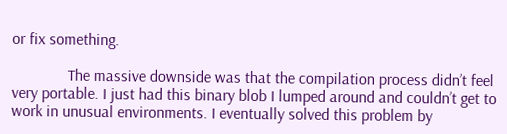or fix something.

              The massive downside was that the compilation process didn’t feel very portable. I just had this binary blob I lumped around and couldn’t get to work in unusual environments. I eventually solved this problem by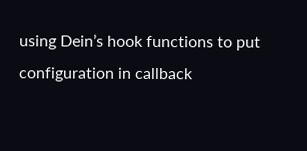using Dein’s hook functions to put configuration in callback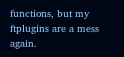functions, but my ftplugins are a mess again.